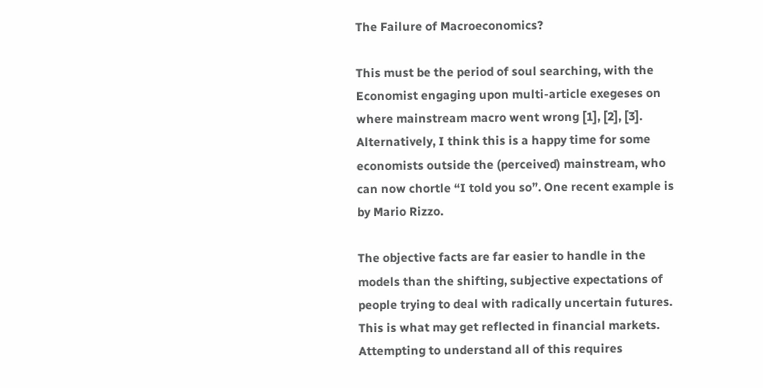The Failure of Macroeconomics?

This must be the period of soul searching, with the Economist engaging upon multi-article exegeses on where mainstream macro went wrong [1], [2], [3]. Alternatively, I think this is a happy time for some economists outside the (perceived) mainstream, who can now chortle “I told you so”. One recent example is by Mario Rizzo.

The objective facts are far easier to handle in the models than the shifting, subjective expectations of people trying to deal with radically uncertain futures. This is what may get reflected in financial markets. Attempting to understand all of this requires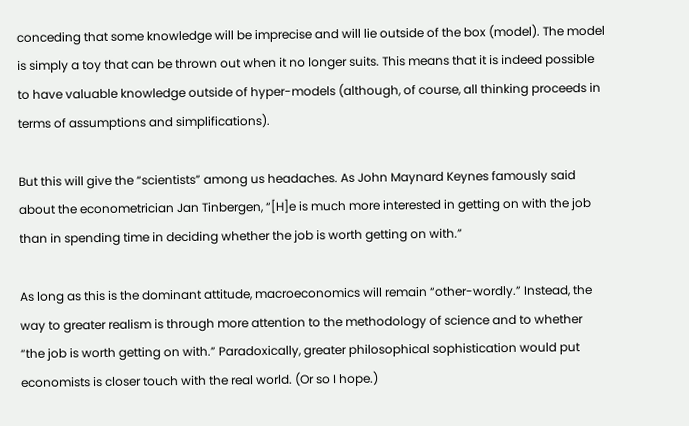conceding that some knowledge will be imprecise and will lie outside of the box (model). The model is simply a toy that can be thrown out when it no longer suits. This means that it is indeed possible to have valuable knowledge outside of hyper-models (although, of course, all thinking proceeds in terms of assumptions and simplifications).

But this will give the “scientists” among us headaches. As John Maynard Keynes famously said about the econometrician Jan Tinbergen, “[H]e is much more interested in getting on with the job than in spending time in deciding whether the job is worth getting on with.”

As long as this is the dominant attitude, macroeconomics will remain “other-wordly.” Instead, the way to greater realism is through more attention to the methodology of science and to whether “the job is worth getting on with.” Paradoxically, greater philosophical sophistication would put economists is closer touch with the real world. (Or so I hope.)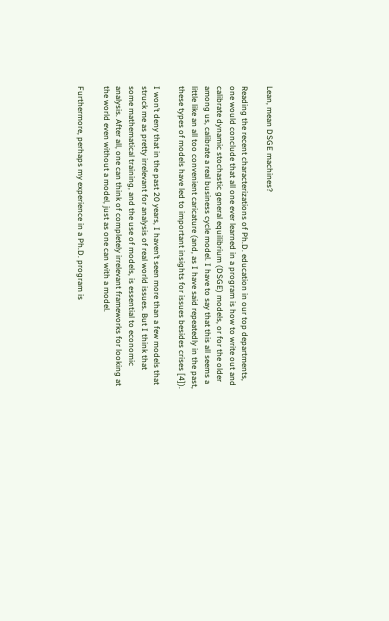Lean, mean DSGE machines?

Reading the recent characterizations of Ph.D. education in our top departments, one would conclude that all one ever learned in a program is how to write out and calibrate dynamic stochastic general equilibrium (DSGE) models, or for the older among us, calibrate a real business cycle model. I have to say that this all seems a little like an all too convenient caricature (and, as I have said repeatedly in the past, these types of models have led to important insights for issues besides crises [4]).

I won’t deny that in the past 20 years, I haven’t seen more than a few models that struck me as pretty irrelevant for analysis of real world issues. But I think that some mathematical training, and the use of models, is essential to economic analysis. After all, one can think of completely irrelevant frameworks for looking at the world even without a model, just as one can with a model.

Furthermore, perhaps my experience in a Ph.D. program is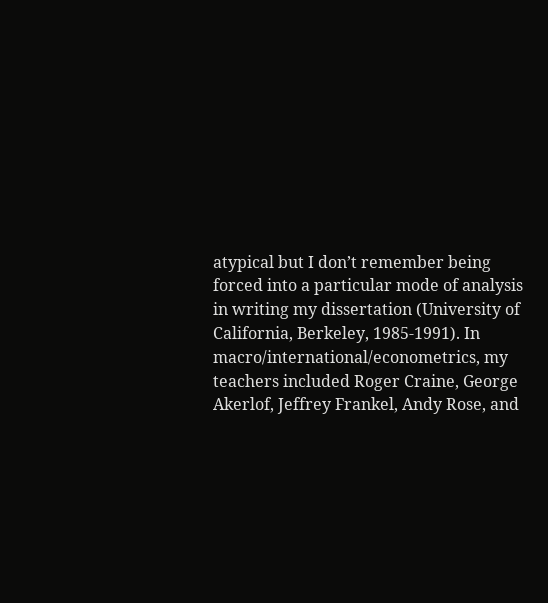atypical but I don’t remember being forced into a particular mode of analysis in writing my dissertation (University of California, Berkeley, 1985-1991). In macro/international/econometrics, my teachers included Roger Craine, George Akerlof, Jeffrey Frankel, Andy Rose, and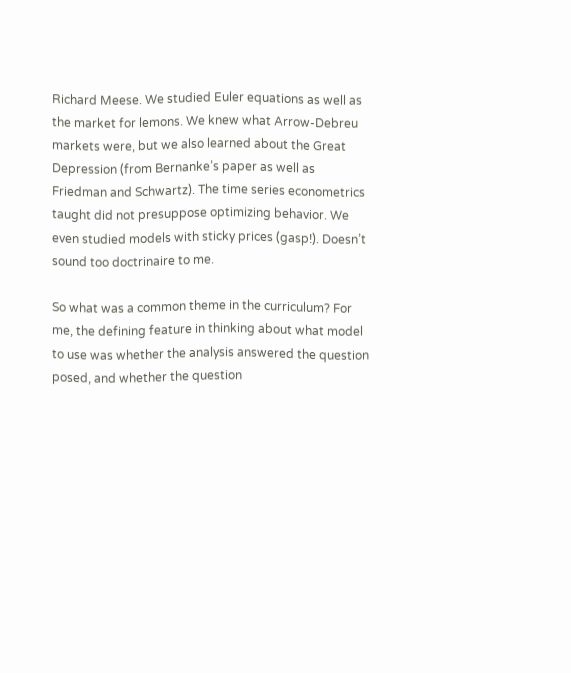Richard Meese. We studied Euler equations as well as the market for lemons. We knew what Arrow-Debreu markets were, but we also learned about the Great Depression (from Bernanke’s paper as well as Friedman and Schwartz). The time series econometrics taught did not presuppose optimizing behavior. We even studied models with sticky prices (gasp!). Doesn’t sound too doctrinaire to me.

So what was a common theme in the curriculum? For me, the defining feature in thinking about what model to use was whether the analysis answered the question posed, and whether the question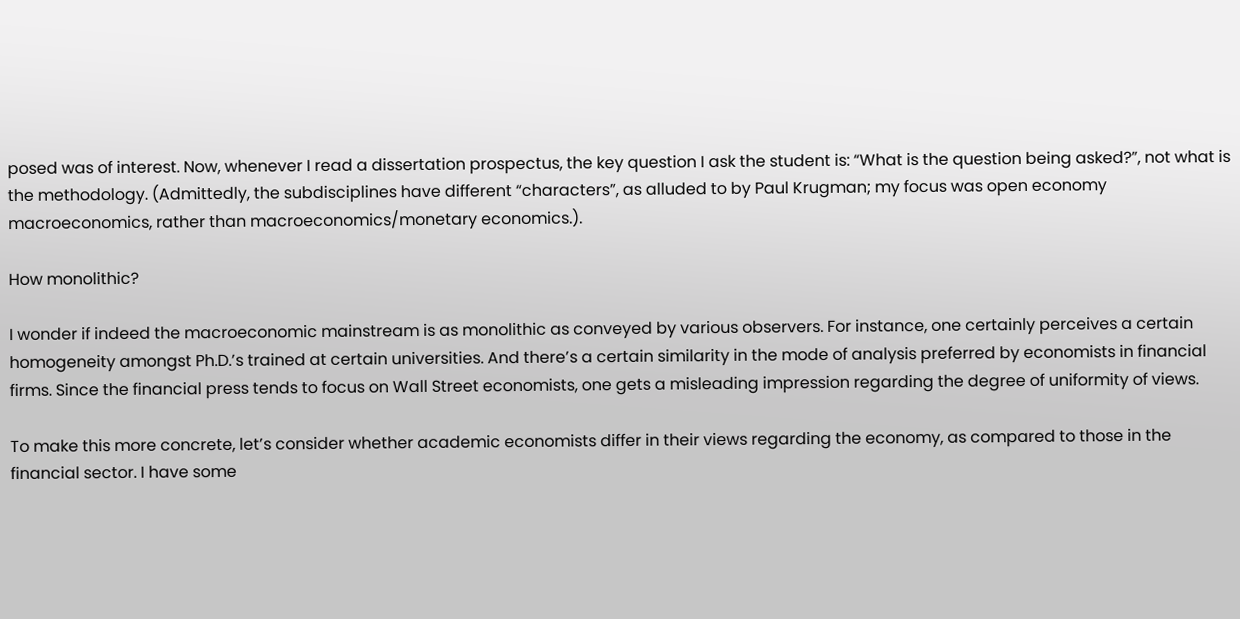posed was of interest. Now, whenever I read a dissertation prospectus, the key question I ask the student is: “What is the question being asked?”, not what is the methodology. (Admittedly, the subdisciplines have different “characters”, as alluded to by Paul Krugman; my focus was open economy macroeconomics, rather than macroeconomics/monetary economics.).

How monolithic?

I wonder if indeed the macroeconomic mainstream is as monolithic as conveyed by various observers. For instance, one certainly perceives a certain homogeneity amongst Ph.D.’s trained at certain universities. And there’s a certain similarity in the mode of analysis preferred by economists in financial firms. Since the financial press tends to focus on Wall Street economists, one gets a misleading impression regarding the degree of uniformity of views.

To make this more concrete, let’s consider whether academic economists differ in their views regarding the economy, as compared to those in the financial sector. I have some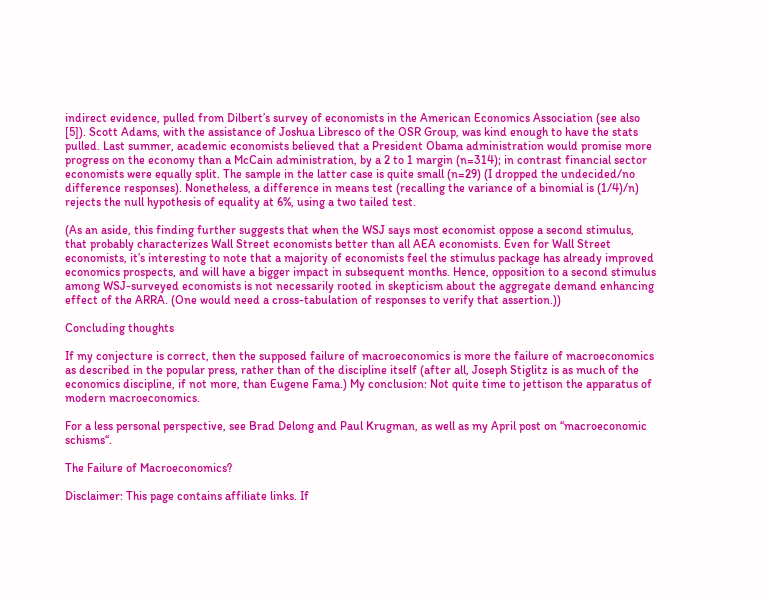indirect evidence, pulled from Dilbert’s survey of economists in the American Economics Association (see also [5]). Scott Adams, with the assistance of Joshua Libresco of the OSR Group, was kind enough to have the stats pulled. Last summer, academic economists believed that a President Obama administration would promise more progress on the economy than a McCain administration, by a 2 to 1 margin (n=314); in contrast financial sector economists were equally split. The sample in the latter case is quite small (n=29) (I dropped the undecided/no difference responses). Nonetheless, a difference in means test (recalling the variance of a binomial is (1/4)/n) rejects the null hypothesis of equality at 6%, using a two tailed test.

(As an aside, this finding further suggests that when the WSJ says most economist oppose a second stimulus, that probably characterizes Wall Street economists better than all AEA economists. Even for Wall Street economists, it’s interesting to note that a majority of economists feel the stimulus package has already improved economics prospects, and will have a bigger impact in subsequent months. Hence, opposition to a second stimulus among WSJ-surveyed economists is not necessarily rooted in skepticism about the aggregate demand enhancing effect of the ARRA. (One would need a cross-tabulation of responses to verify that assertion.))

Concluding thoughts

If my conjecture is correct, then the supposed failure of macroeconomics is more the failure of macroeconomics as described in the popular press, rather than of the discipline itself (after all, Joseph Stiglitz is as much of the economics discipline, if not more, than Eugene Fama.) My conclusion: Not quite time to jettison the apparatus of modern macroeconomics.

For a less personal perspective, see Brad Delong and Paul Krugman, as well as my April post on “macroeconomic schisms“.

The Failure of Macroeconomics?

Disclaimer: This page contains affiliate links. If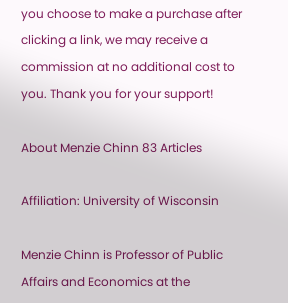you choose to make a purchase after clicking a link, we may receive a commission at no additional cost to you. Thank you for your support!

About Menzie Chinn 83 Articles

Affiliation: University of Wisconsin

Menzie Chinn is Professor of Public Affairs and Economics at the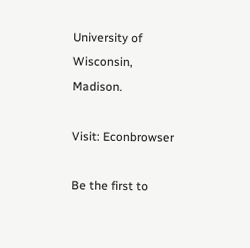University of Wisconsin, Madison.

Visit: Econbrowser

Be the first to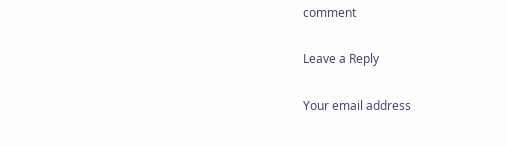comment

Leave a Reply

Your email address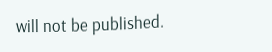will not be published.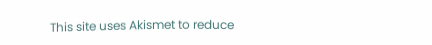This site uses Akismet to reduce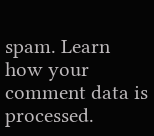spam. Learn how your comment data is processed.